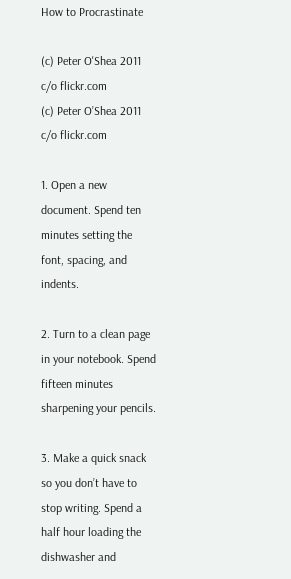How to Procrastinate

(c) Peter O'Shea 2011 c/o flickr.com
(c) Peter O’Shea 2011 c/o flickr.com

1. Open a new document. Spend ten minutes setting the font, spacing, and indents.

2. Turn to a clean page in your notebook. Spend fifteen minutes sharpening your pencils.

3. Make a quick snack so you don’t have to stop writing. Spend a half hour loading the dishwasher and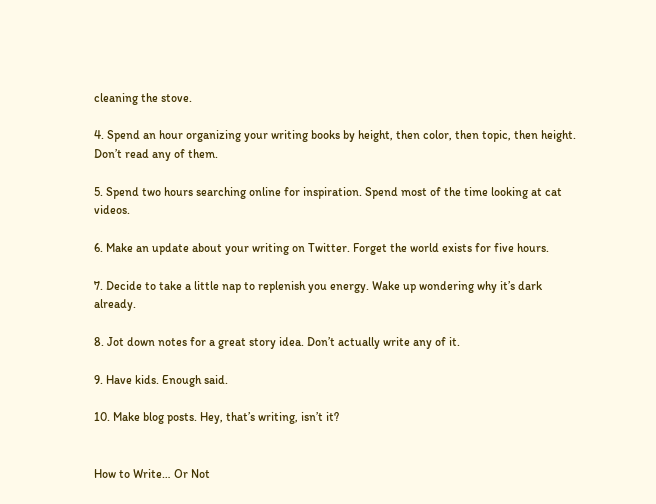cleaning the stove.

4. Spend an hour organizing your writing books by height, then color, then topic, then height. Don’t read any of them.

5. Spend two hours searching online for inspiration. Spend most of the time looking at cat videos.

6. Make an update about your writing on Twitter. Forget the world exists for five hours.

7. Decide to take a little nap to replenish you energy. Wake up wondering why it’s dark already.

8. Jot down notes for a great story idea. Don’t actually write any of it.

9. Have kids. Enough said.

10. Make blog posts. Hey, that’s writing, isn’t it?


How to Write… Or Not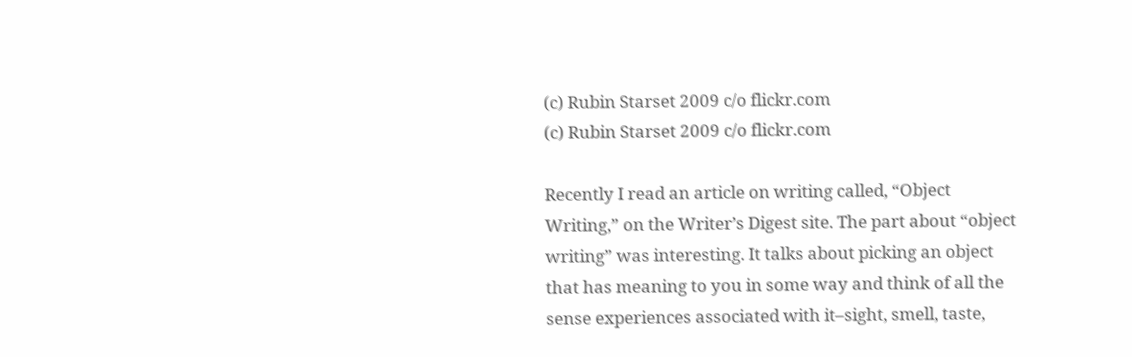(c) Rubin Starset 2009 c/o flickr.com
(c) Rubin Starset 2009 c/o flickr.com

Recently I read an article on writing called, “Object Writing,” on the Writer’s Digest site. The part about “object writing” was interesting. It talks about picking an object that has meaning to you in some way and think of all the sense experiences associated with it–sight, smell, taste,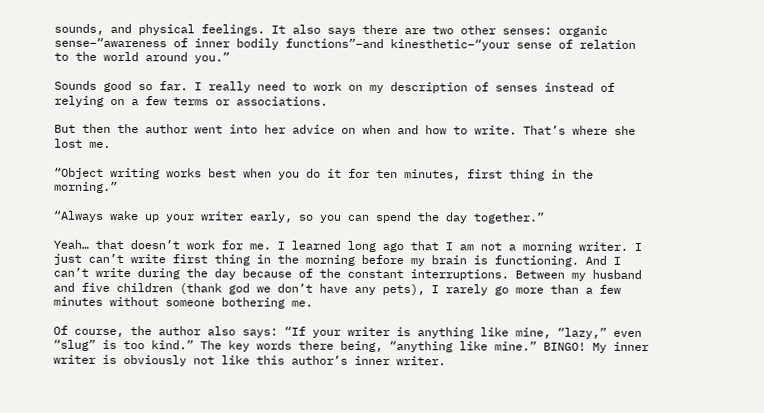sounds, and physical feelings. It also says there are two other senses: organic sense–“awareness of inner bodily functions”–and kinesthetic–“your sense of relation to the world around you.”

Sounds good so far. I really need to work on my description of senses instead of relying on a few terms or associations.

But then the author went into her advice on when and how to write. That’s where she lost me.

“Object writing works best when you do it for ten minutes, first thing in the morning.”

“Always wake up your writer early, so you can spend the day together.”

Yeah… that doesn’t work for me. I learned long ago that I am not a morning writer. I just can’t write first thing in the morning before my brain is functioning. And I can’t write during the day because of the constant interruptions. Between my husband and five children (thank god we don’t have any pets), I rarely go more than a few minutes without someone bothering me.

Of course, the author also says: “If your writer is anything like mine, “lazy,” even “slug” is too kind.” The key words there being, “anything like mine.” BINGO! My inner writer is obviously not like this author’s inner writer.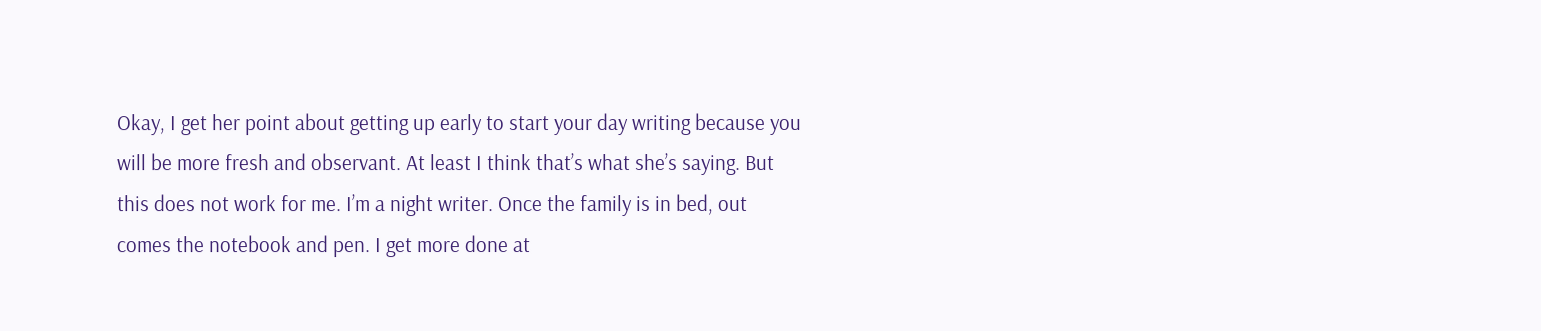Okay, I get her point about getting up early to start your day writing because you will be more fresh and observant. At least I think that’s what she’s saying. But this does not work for me. I’m a night writer. Once the family is in bed, out comes the notebook and pen. I get more done at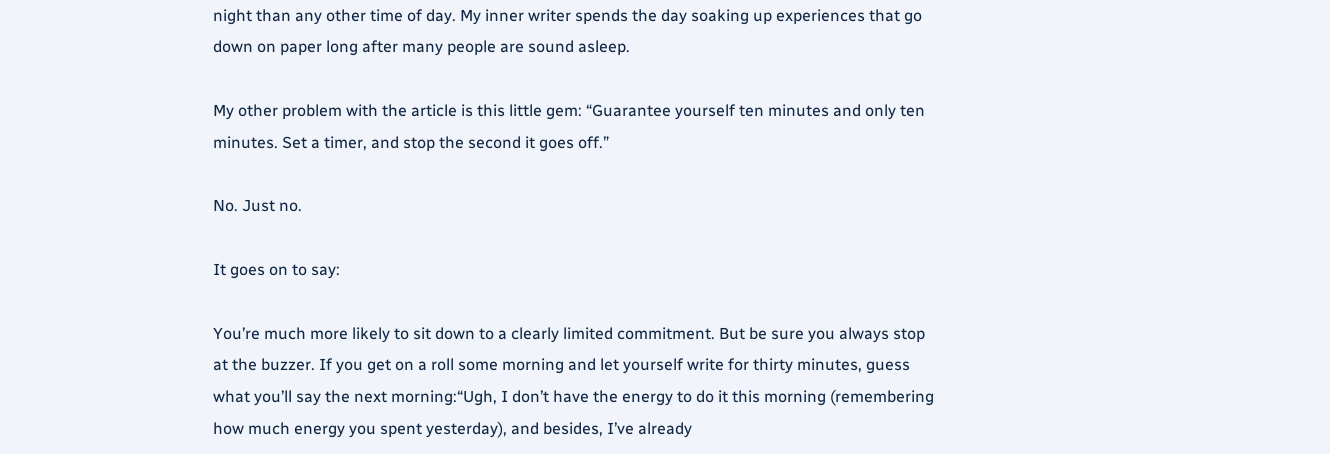night than any other time of day. My inner writer spends the day soaking up experiences that go down on paper long after many people are sound asleep.

My other problem with the article is this little gem: “Guarantee yourself ten minutes and only ten minutes. Set a timer, and stop the second it goes off.”

No. Just no.

It goes on to say:

You’re much more likely to sit down to a clearly limited commitment. But be sure you always stop at the buzzer. If you get on a roll some morning and let yourself write for thirty minutes, guess what you’ll say the next morning:“Ugh, I don’t have the energy to do it this morning (remembering how much energy you spent yesterday), and besides, I’ve already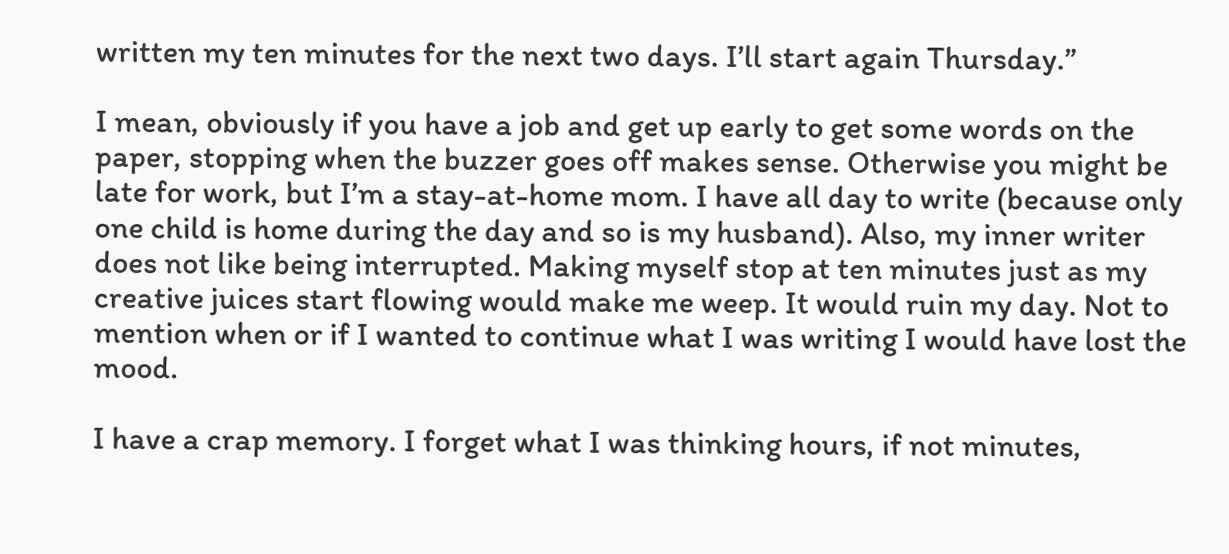written my ten minutes for the next two days. I’ll start again Thursday.”

I mean, obviously if you have a job and get up early to get some words on the paper, stopping when the buzzer goes off makes sense. Otherwise you might be late for work, but I’m a stay-at-home mom. I have all day to write (because only one child is home during the day and so is my husband). Also, my inner writer does not like being interrupted. Making myself stop at ten minutes just as my creative juices start flowing would make me weep. It would ruin my day. Not to mention when or if I wanted to continue what I was writing I would have lost the mood.

I have a crap memory. I forget what I was thinking hours, if not minutes,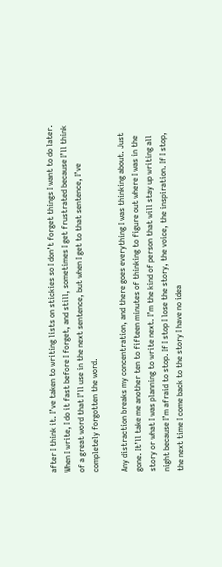after I think it. I’ve taken to writing lists on stickies so I don’t forget things I want to do later. When I write, I do it fast before I forget, and still, sometimes I get frustrated because I’ll think of a great word that I’ll use in the next sentence, but when I get to that sentence, I’ve completely forgotten the word.

Any distraction breaks my concentration, and there goes everything I was thinking about. Just gone. It’ll take me another ten to fifteen minutes of thinking to figure out where I was in the story or what I was planning to write next. I’m the kind of person that will stay up writing all night because I’m afraid to stop. If I stop I lose the story, the voice, the inspiration. If I stop, the next time I come back to the story I have no idea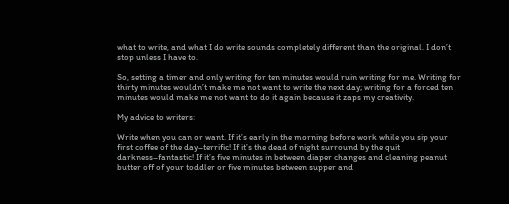what to write, and what I do write sounds completely different than the original. I don’t stop unless I have to.

So, setting a timer and only writing for ten minutes would ruin writing for me. Writing for thirty minutes wouldn’t make me not want to write the next day; writing for a forced ten minutes would make me not want to do it again because it zaps my creativity.

My advice to writers:

Write when you can or want. If it’s early in the morning before work while you sip your first coffee of the day–terrific! If it’s the dead of night surround by the quit darkness–fantastic! If it’s five minutes in between diaper changes and cleaning peanut butter off of your toddler or five minutes between supper and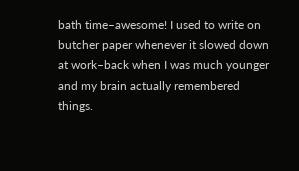bath time–awesome! I used to write on butcher paper whenever it slowed down at work–back when I was much younger and my brain actually remembered things.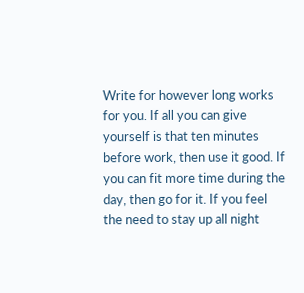Write for however long works for you. If all you can give yourself is that ten minutes before work, then use it good. If you can fit more time during the day, then go for it. If you feel the need to stay up all night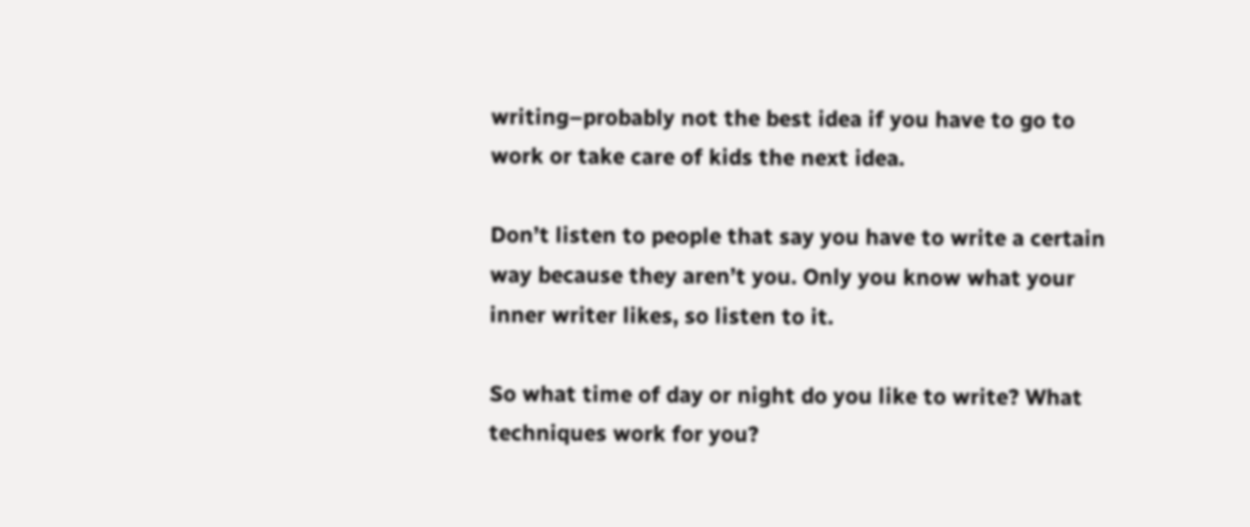writing–probably not the best idea if you have to go to work or take care of kids the next idea.

Don’t listen to people that say you have to write a certain way because they aren’t you. Only you know what your inner writer likes, so listen to it.

So what time of day or night do you like to write? What techniques work for you?